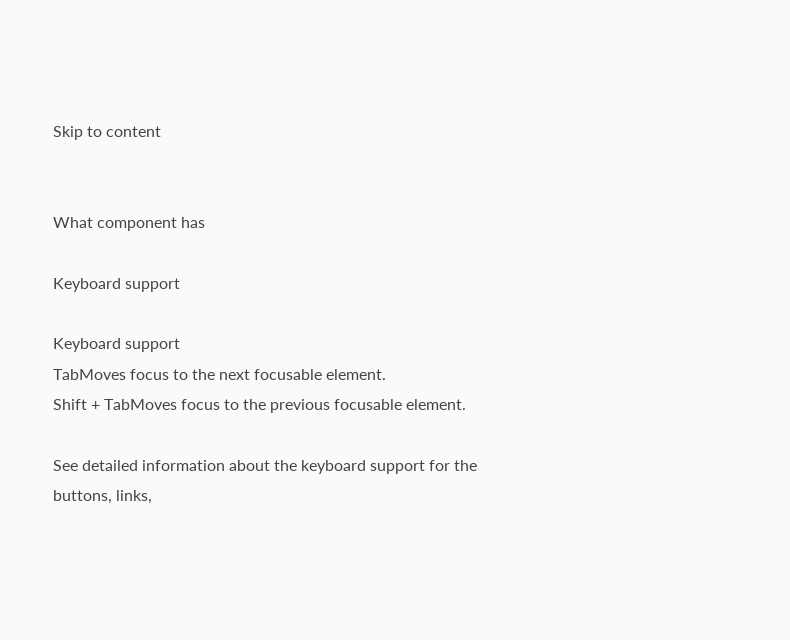Skip to content


What component has

Keyboard support

Keyboard support
TabMoves focus to the next focusable element.
Shift + TabMoves focus to the previous focusable element.

See detailed information about the keyboard support for the buttons, links,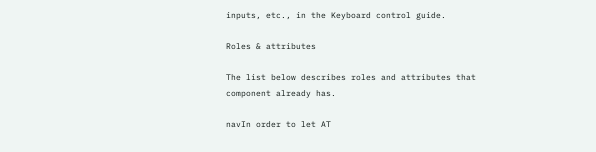inputs, etc., in the Keyboard control guide.

Roles & attributes

The list below describes roles and attributes that component already has.

navIn order to let AT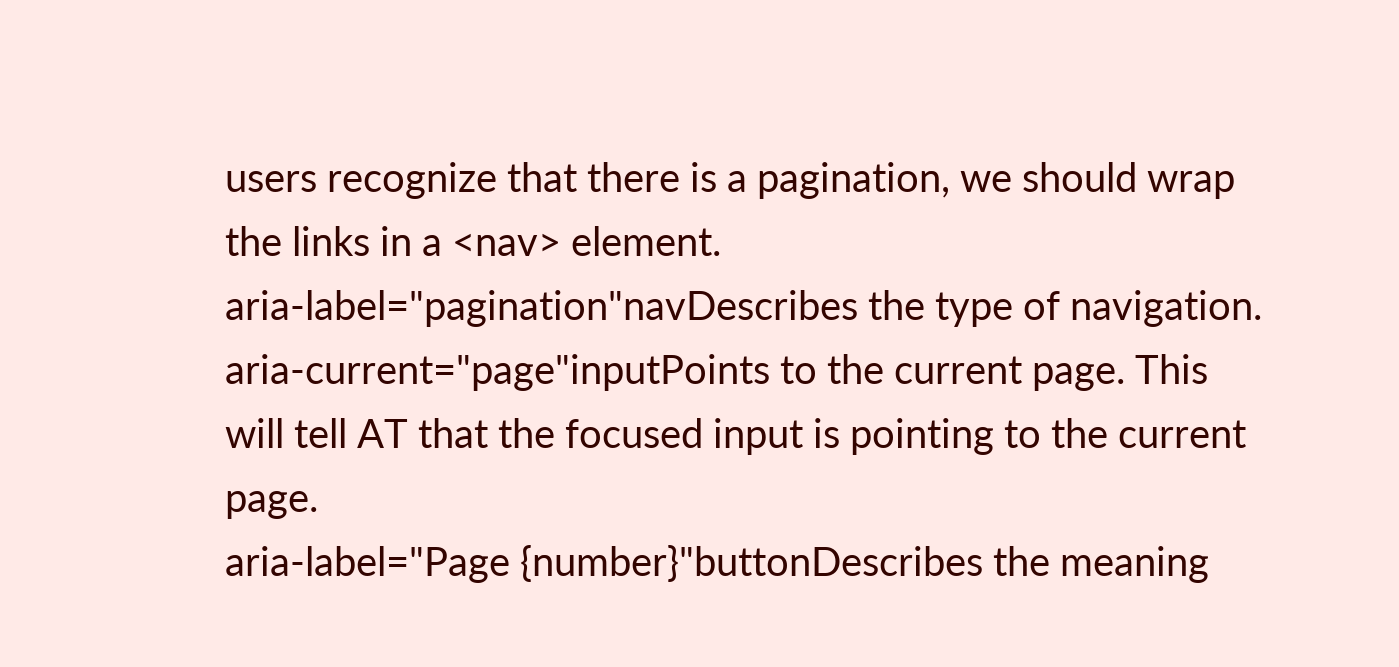users recognize that there is a pagination, we should wrap the links in a <nav> element.
aria-label="pagination"navDescribes the type of navigation.
aria-current="page"inputPoints to the current page. This will tell AT that the focused input is pointing to the current page.
aria-label="Page {number}"buttonDescribes the meaning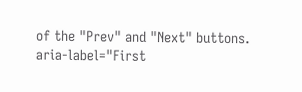of the "Prev" and "Next" buttons.
aria-label="First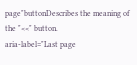page"buttonDescribes the meaning of the "<<" button.
aria-label="Last page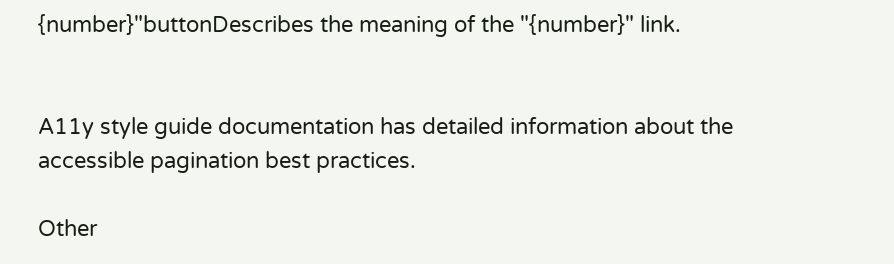{number}"buttonDescribes the meaning of the "{number}" link.


A11y style guide documentation has detailed information about the accessible pagination best practices.

Other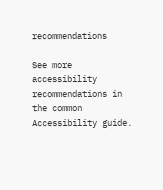recommendations

See more accessibility recommendations in the common Accessibility guide.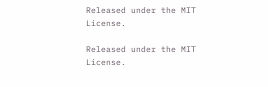Released under the MIT License.

Released under the MIT License.